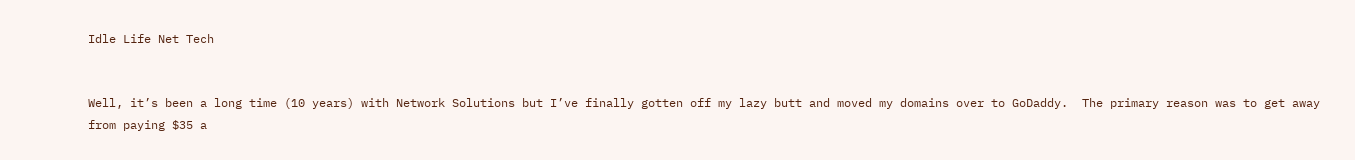Idle Life Net Tech


Well, it’s been a long time (10 years) with Network Solutions but I’ve finally gotten off my lazy butt and moved my domains over to GoDaddy.  The primary reason was to get away from paying $35 a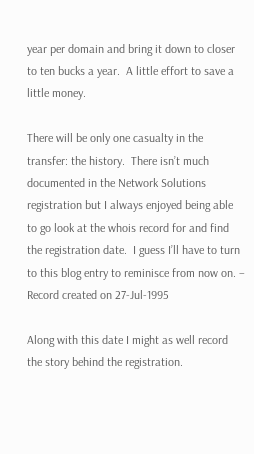year per domain and bring it down to closer to ten bucks a year.  A little effort to save a little money.

There will be only one casualty in the transfer: the history.  There isn’t much documented in the Network Solutions registration but I always enjoyed being able to go look at the whois record for and find the registration date.  I guess I’ll have to turn to this blog entry to reminisce from now on. – Record created on 27-Jul-1995

Along with this date I might as well record the story behind the registration.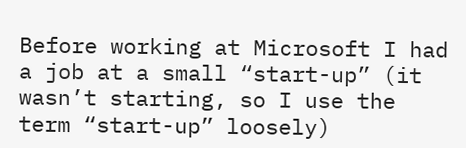Before working at Microsoft I had a job at a small “start-up” (it wasn’t starting, so I use the term “start-up” loosely)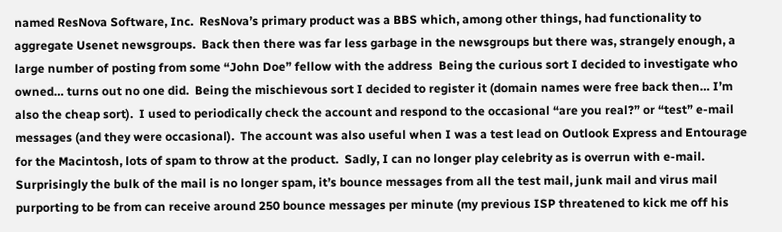named ResNova Software, Inc.  ResNova’s primary product was a BBS which, among other things, had functionality to aggregate Usenet newsgroups.  Back then there was far less garbage in the newsgroups but there was, strangely enough, a large number of posting from some “John Doe” fellow with the address  Being the curious sort I decided to investigate who owned… turns out no one did.  Being the mischievous sort I decided to register it (domain names were free back then… I’m also the cheap sort).  I used to periodically check the account and respond to the occasional “are you real?” or “test” e-mail messages (and they were occasional).  The account was also useful when I was a test lead on Outlook Express and Entourage for the Macintosh, lots of spam to throw at the product.  Sadly, I can no longer play celebrity as is overrun with e-mail.  Surprisingly the bulk of the mail is no longer spam, it’s bounce messages from all the test mail, junk mail and virus mail purporting to be from can receive around 250 bounce messages per minute (my previous ISP threatened to kick me off his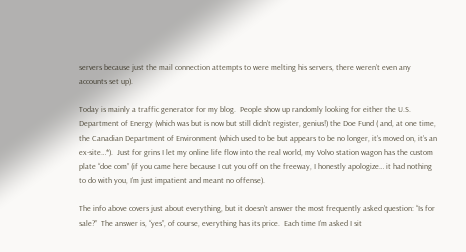servers because just the mail connection attempts to were melting his servers, there weren’t even any accounts set up).

Today is mainly a traffic generator for my blog.  People show up randomly looking for either the U.S. Department of Energy (which was but is now but still didn’t register, genius!) the Doe Fund ( and, at one time, the Canadian Department of Environment (which used to be but appears to be no longer, it’s moved on, it’s an ex-site…*).  Just for grins I let my online life flow into the real world, my Volvo station wagon has the custom plate “doe com” (if you came here because I cut you off on the freeway, I honestly apologize… it had nothing to do with you, I’m just impatient and meant no offense).

The info above covers just about everything, but it doesn’t answer the most frequently asked question: “Is for sale?”  The answer is, “yes”, of course, everything has its price.  Each time I’m asked I sit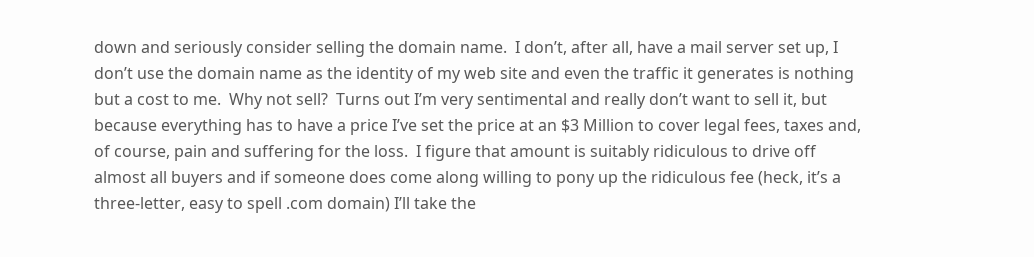down and seriously consider selling the domain name.  I don’t, after all, have a mail server set up, I don’t use the domain name as the identity of my web site and even the traffic it generates is nothing but a cost to me.  Why not sell?  Turns out I’m very sentimental and really don’t want to sell it, but because everything has to have a price I’ve set the price at an $3 Million to cover legal fees, taxes and, of course, pain and suffering for the loss.  I figure that amount is suitably ridiculous to drive off almost all buyers and if someone does come along willing to pony up the ridiculous fee (heck, it’s a three-letter, easy to spell .com domain) I’ll take the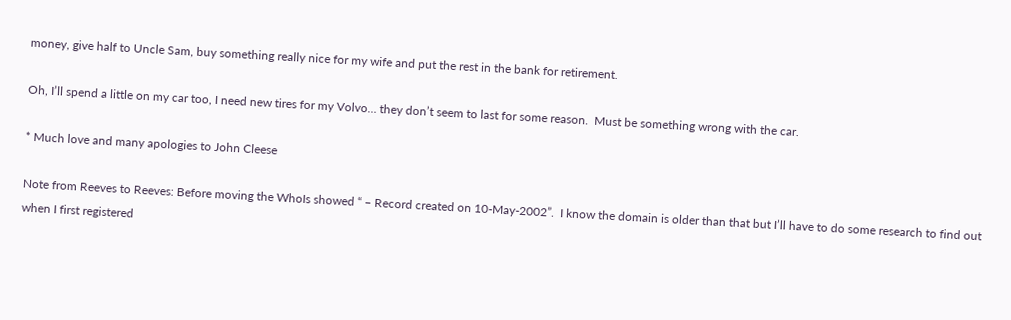money, give half to Uncle Sam, buy something really nice for my wife and put the rest in the bank for retirement.

Oh, I’ll spend a little on my car too, I need new tires for my Volvo… they don’t seem to last for some reason.  Must be something wrong with the car.

* Much love and many apologies to John Cleese

Note from Reeves to Reeves: Before moving the WhoIs showed “ – Record created on 10-May-2002”.  I know the domain is older than that but I’ll have to do some research to find out when I first registered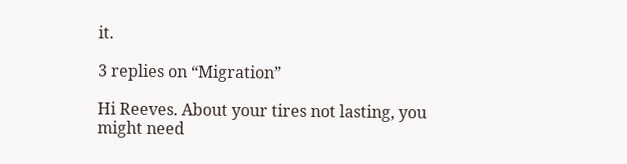it.

3 replies on “Migration”

Hi Reeves. About your tires not lasting, you might need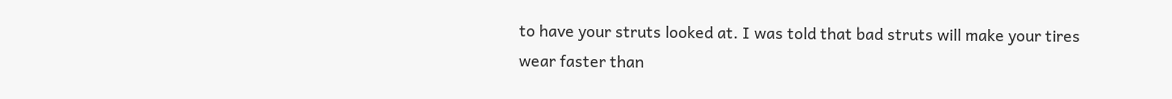to have your struts looked at. I was told that bad struts will make your tires wear faster than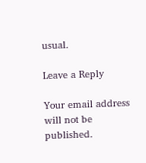usual.

Leave a Reply

Your email address will not be published.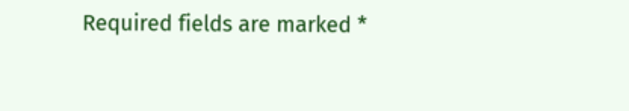Required fields are marked *